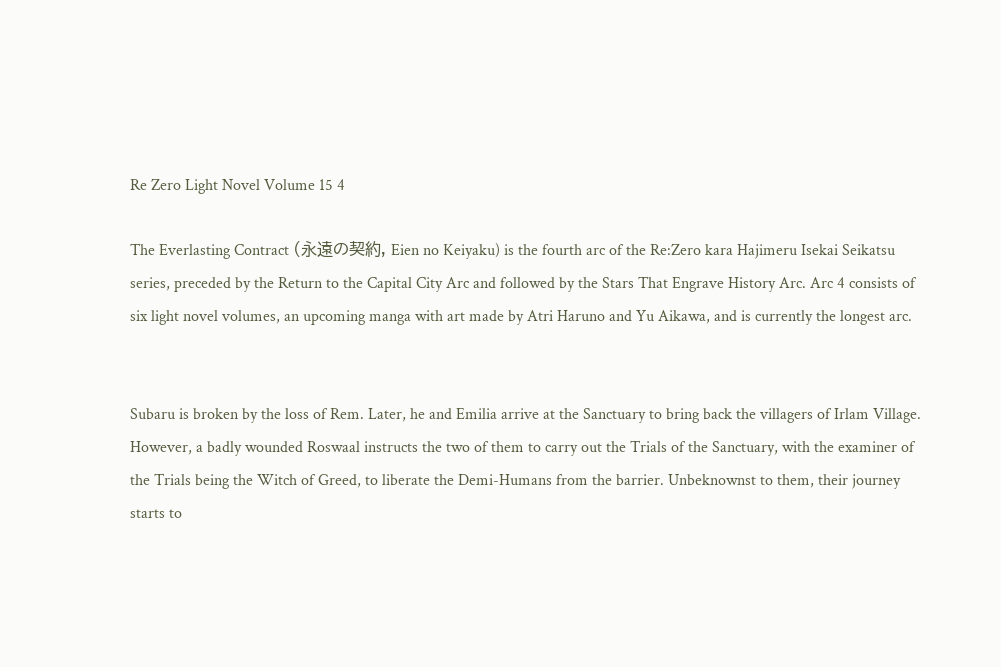Re Zero Light Novel Volume 15 4

The Everlasting Contract (永遠の契約, Eien no Keiyaku) is the fourth arc of the Re:Zero kara Hajimeru Isekai Seikatsu series, preceded by the Return to the Capital City Arc and followed by the Stars That Engrave History Arc. Arc 4 consists of six light novel volumes, an upcoming manga with art made by Atri Haruno and Yu Aikawa, and is currently the longest arc.


Subaru is broken by the loss of Rem. Later, he and Emilia arrive at the Sanctuary to bring back the villagers of Irlam Village. However, a badly wounded Roswaal instructs the two of them to carry out the Trials of the Sanctuary, with the examiner of the Trials being the Witch of Greed, to liberate the Demi-Humans from the barrier. Unbeknownst to them, their journey starts to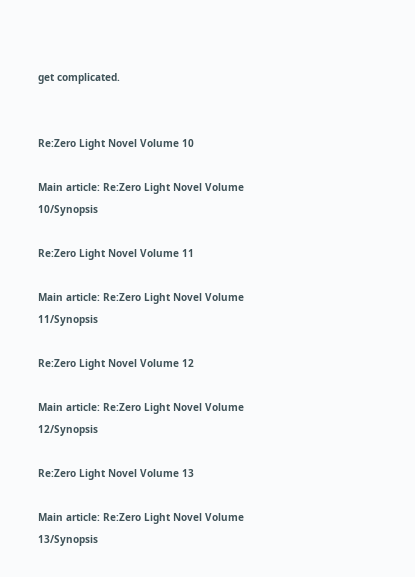get complicated.


Re:Zero Light Novel Volume 10

Main article: Re:Zero Light Novel Volume 10/Synopsis

Re:Zero Light Novel Volume 11

Main article: Re:Zero Light Novel Volume 11/Synopsis

Re:Zero Light Novel Volume 12

Main article: Re:Zero Light Novel Volume 12/Synopsis

Re:Zero Light Novel Volume 13

Main article: Re:Zero Light Novel Volume 13/Synopsis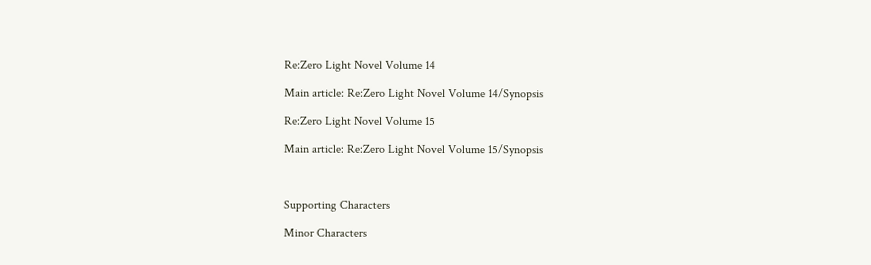Re:Zero Light Novel Volume 14

Main article: Re:Zero Light Novel Volume 14/Synopsis

Re:Zero Light Novel Volume 15

Main article: Re:Zero Light Novel Volume 15/Synopsis



Supporting Characters

Minor Characters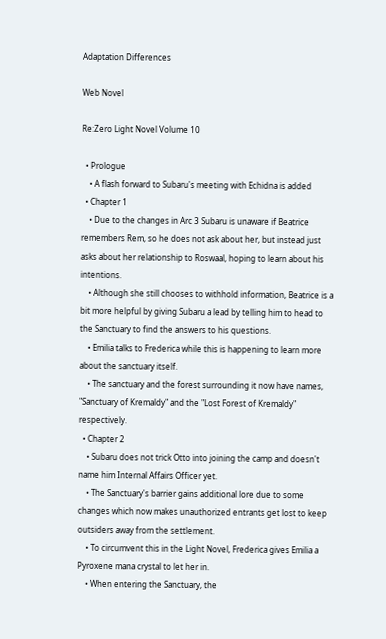Adaptation Differences

Web Novel

Re:Zero Light Novel Volume 10

  • Prologue
    • A flash forward to Subaru's meeting with Echidna is added
  • Chapter 1
    • Due to the changes in Arc 3 Subaru is unaware if Beatrice remembers Rem, so he does not ask about her, but instead just asks about her relationship to Roswaal, hoping to learn about his intentions.
    • Although she still chooses to withhold information, Beatrice is a bit more helpful by giving Subaru a lead by telling him to head to the Sanctuary to find the answers to his questions.
    • Emilia talks to Frederica while this is happening to learn more about the sanctuary itself.
    • The sanctuary and the forest surrounding it now have names, "Sanctuary of Kremaldy" and the "Lost Forest of Kremaldy" respectively.
  • Chapter 2
    • Subaru does not trick Otto into joining the camp and doesn't name him Internal Affairs Officer yet.
    • The Sanctuary's barrier gains additional lore due to some changes which now makes unauthorized entrants get lost to keep outsiders away from the settlement.
    • To circumvent this in the Light Novel, Frederica gives Emilia a Pyroxene mana crystal to let her in.
    • When entering the Sanctuary, the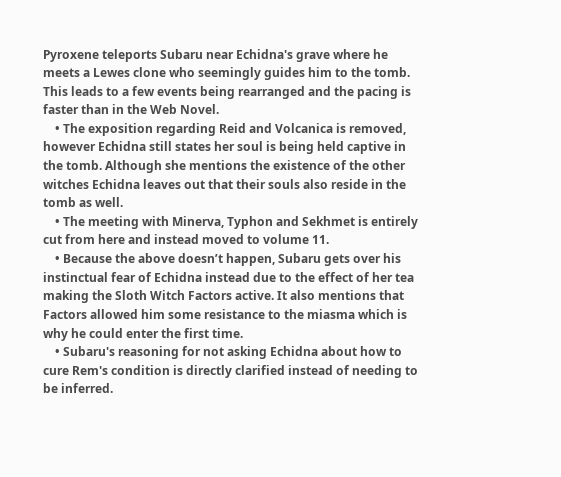Pyroxene teleports Subaru near Echidna's grave where he meets a Lewes clone who seemingly guides him to the tomb. This leads to a few events being rearranged and the pacing is faster than in the Web Novel.
    • The exposition regarding Reid and Volcanica is removed, however Echidna still states her soul is being held captive in the tomb. Although she mentions the existence of the other witches Echidna leaves out that their souls also reside in the tomb as well.
    • The meeting with Minerva, Typhon and Sekhmet is entirely cut from here and instead moved to volume 11.
    • Because the above doesn’t happen, Subaru gets over his instinctual fear of Echidna instead due to the effect of her tea making the Sloth Witch Factors active. It also mentions that Factors allowed him some resistance to the miasma which is why he could enter the first time.
    • Subaru's reasoning for not asking Echidna about how to cure Rem's condition is directly clarified instead of needing to be inferred.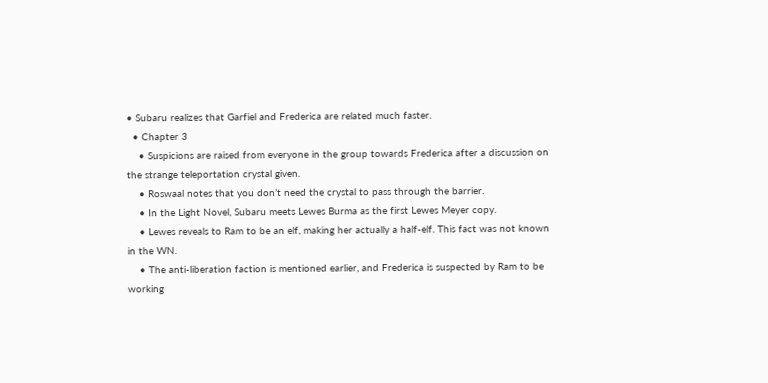• Subaru realizes that Garfiel and Frederica are related much faster.
  • Chapter 3
    • Suspicions are raised from everyone in the group towards Frederica after a discussion on the strange teleportation crystal given.
    • Roswaal notes that you don’t need the crystal to pass through the barrier.
    • In the Light Novel, Subaru meets Lewes Burma as the first Lewes Meyer copy.
    • Lewes reveals to Ram to be an elf, making her actually a half-elf. This fact was not known in the WN.
    • The anti-liberation faction is mentioned earlier, and Frederica is suspected by Ram to be working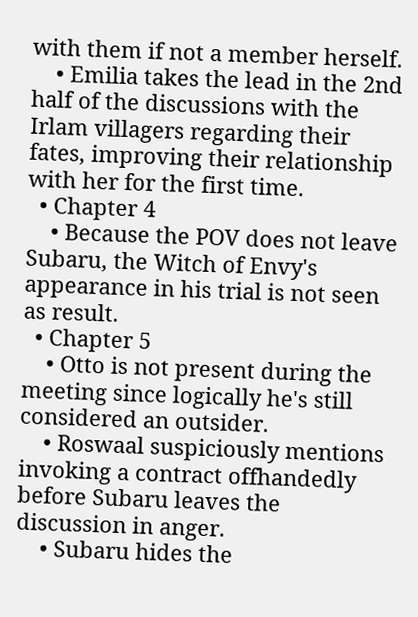with them if not a member herself.
    • Emilia takes the lead in the 2nd half of the discussions with the Irlam villagers regarding their fates, improving their relationship with her for the first time.
  • Chapter 4
    • Because the POV does not leave Subaru, the Witch of Envy's appearance in his trial is not seen as result.
  • Chapter 5
    • Otto is not present during the meeting since logically he's still considered an outsider.
    • Roswaal suspiciously mentions invoking a contract offhandedly before Subaru leaves the discussion in anger.
    • Subaru hides the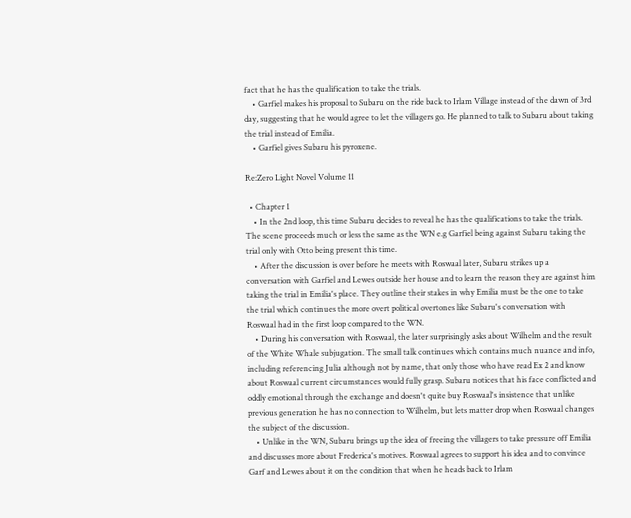fact that he has the qualification to take the trials.
    • Garfiel makes his proposal to Subaru on the ride back to Irlam Village instead of the dawn of 3rd day, suggesting that he would agree to let the villagers go. He planned to talk to Subaru about taking the trial instead of Emilia.
    • Garfiel gives Subaru his pyroxene.

Re:Zero Light Novel Volume 11

  • Chapter 1
    • In the 2nd loop, this time Subaru decides to reveal he has the qualifications to take the trials. The scene proceeds much or less the same as the WN e.g Garfiel being against Subaru taking the trial only with Otto being present this time.
    • After the discussion is over before he meets with Roswaal later, Subaru strikes up a conversation with Garfiel and Lewes outside her house and to learn the reason they are against him taking the trial in Emilia's place. They outline their stakes in why Emilia must be the one to take the trial which continues the more overt political overtones like Subaru's conversation with Roswaal had in the first loop compared to the WN.
    • During his conversation with Roswaal, the later surprisingly asks about Wilhelm and the result of the White Whale subjugation. The small talk continues which contains much nuance and info, including referencing Julia although not by name, that only those who have read Ex 2 and know about Roswaal current circumstances would fully grasp. Subaru notices that his face conflicted and oddly emotional through the exchange and doesn't quite buy Roswaal's insistence that unlike previous generation he has no connection to Wilhelm, but lets matter drop when Roswaal changes the subject of the discussion.
    • Unlike in the WN, Subaru brings up the idea of freeing the villagers to take pressure off Emilia and discusses more about Frederica's motives. Roswaal agrees to support his idea and to convince Garf and Lewes about it on the condition that when he heads back to Irlam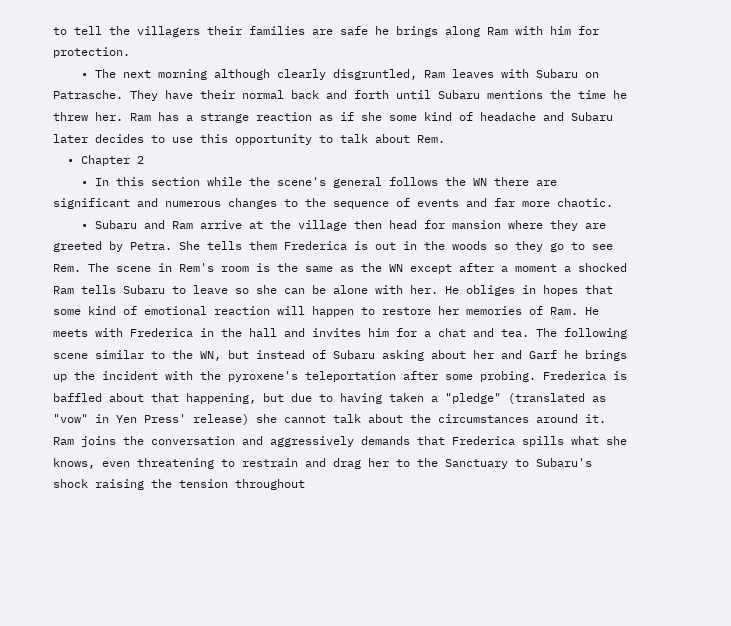to tell the villagers their families are safe he brings along Ram with him for protection.
    • The next morning although clearly disgruntled, Ram leaves with Subaru on Patrasche. They have their normal back and forth until Subaru mentions the time he threw her. Ram has a strange reaction as if she some kind of headache and Subaru later decides to use this opportunity to talk about Rem.
  • Chapter 2
    • In this section while the scene's general follows the WN there are significant and numerous changes to the sequence of events and far more chaotic.
    • Subaru and Ram arrive at the village then head for mansion where they are greeted by Petra. She tells them Frederica is out in the woods so they go to see Rem. The scene in Rem's room is the same as the WN except after a moment a shocked Ram tells Subaru to leave so she can be alone with her. He obliges in hopes that some kind of emotional reaction will happen to restore her memories of Ram. He meets with Frederica in the hall and invites him for a chat and tea. The following scene similar to the WN, but instead of Subaru asking about her and Garf he brings up the incident with the pyroxene's teleportation after some probing. Frederica is baffled about that happening, but due to having taken a "pledge" (translated as "vow" in Yen Press' release) she cannot talk about the circumstances around it. Ram joins the conversation and aggressively demands that Frederica spills what she knows, even threatening to restrain and drag her to the Sanctuary to Subaru's shock raising the tension throughout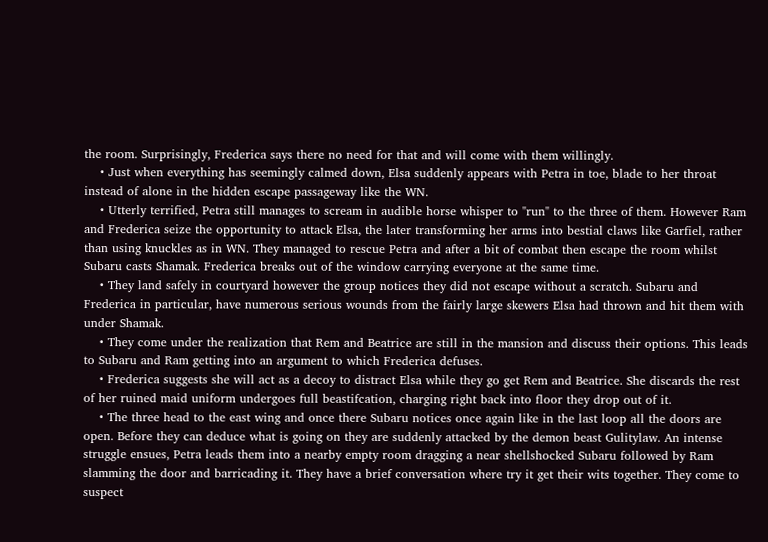the room. Surprisingly, Frederica says there no need for that and will come with them willingly.
    • Just when everything has seemingly calmed down, Elsa suddenly appears with Petra in toe, blade to her throat instead of alone in the hidden escape passageway like the WN.
    • Utterly terrified, Petra still manages to scream in audible horse whisper to "run" to the three of them. However Ram and Frederica seize the opportunity to attack Elsa, the later transforming her arms into bestial claws like Garfiel, rather than using knuckles as in WN. They managed to rescue Petra and after a bit of combat then escape the room whilst Subaru casts Shamak. Frederica breaks out of the window carrying everyone at the same time.
    • They land safely in courtyard however the group notices they did not escape without a scratch. Subaru and Frederica in particular, have numerous serious wounds from the fairly large skewers Elsa had thrown and hit them with under Shamak.
    • They come under the realization that Rem and Beatrice are still in the mansion and discuss their options. This leads to Subaru and Ram getting into an argument to which Frederica defuses.
    • Frederica suggests she will act as a decoy to distract Elsa while they go get Rem and Beatrice. She discards the rest of her ruined maid uniform undergoes full beastifcation, charging right back into floor they drop out of it.
    • The three head to the east wing and once there Subaru notices once again like in the last loop all the doors are open. Before they can deduce what is going on they are suddenly attacked by the demon beast Gulitylaw. An intense struggle ensues, Petra leads them into a nearby empty room dragging a near shellshocked Subaru followed by Ram slamming the door and barricading it. They have a brief conversation where try it get their wits together. They come to suspect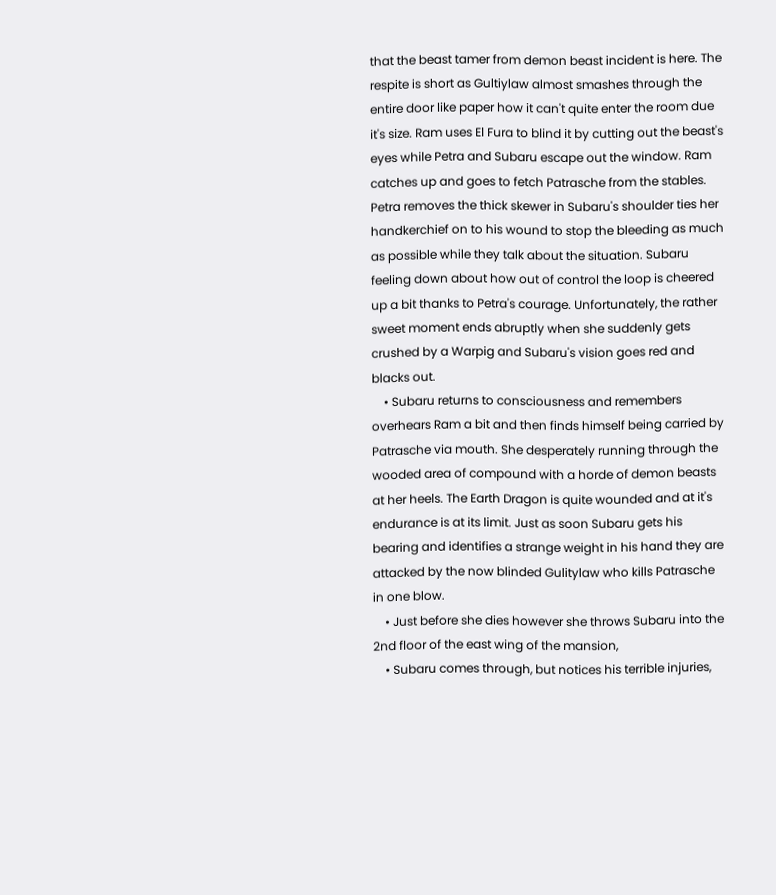that the beast tamer from demon beast incident is here. The respite is short as Gultiylaw almost smashes through the entire door like paper how it can't quite enter the room due it's size. Ram uses El Fura to blind it by cutting out the beast's eyes while Petra and Subaru escape out the window. Ram catches up and goes to fetch Patrasche from the stables. Petra removes the thick skewer in Subaru's shoulder ties her handkerchief on to his wound to stop the bleeding as much as possible while they talk about the situation. Subaru feeling down about how out of control the loop is cheered up a bit thanks to Petra's courage. Unfortunately, the rather sweet moment ends abruptly when she suddenly gets crushed by a Warpig and Subaru's vision goes red and blacks out.
    • Subaru returns to consciousness and remembers overhears Ram a bit and then finds himself being carried by Patrasche via mouth. She desperately running through the wooded area of compound with a horde of demon beasts at her heels. The Earth Dragon is quite wounded and at it's endurance is at its limit. Just as soon Subaru gets his bearing and identifies a strange weight in his hand they are attacked by the now blinded Gulitylaw who kills Patrasche in one blow.
    • Just before she dies however she throws Subaru into the 2nd floor of the east wing of the mansion,
    • Subaru comes through, but notices his terrible injuries,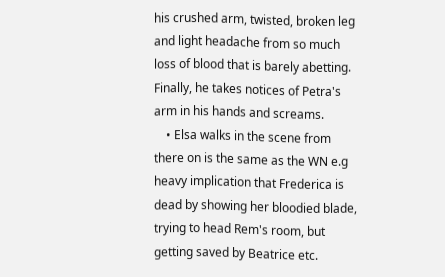his crushed arm, twisted, broken leg and light headache from so much loss of blood that is barely abetting. Finally, he takes notices of Petra's arm in his hands and screams.
    • Elsa walks in the scene from there on is the same as the WN e.g heavy implication that Frederica is dead by showing her bloodied blade, trying to head Rem's room, but getting saved by Beatrice etc.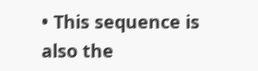• This sequence is also the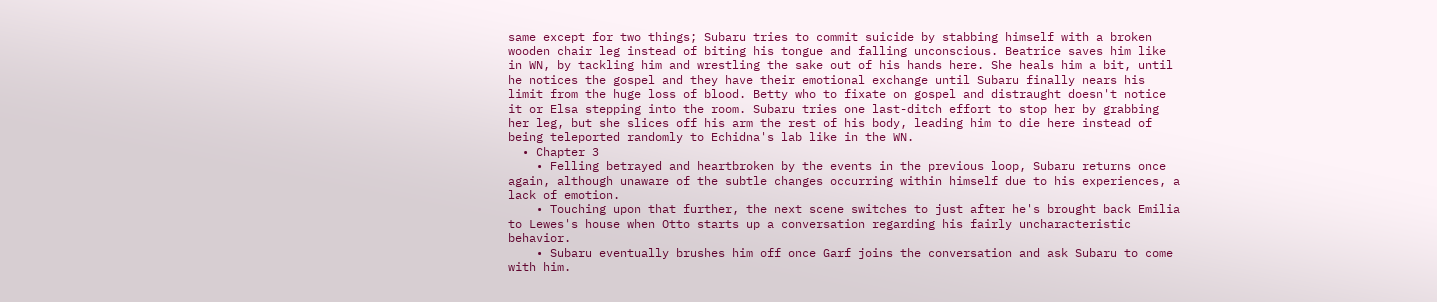same except for two things; Subaru tries to commit suicide by stabbing himself with a broken wooden chair leg instead of biting his tongue and falling unconscious. Beatrice saves him like in WN, by tackling him and wrestling the sake out of his hands here. She heals him a bit, until he notices the gospel and they have their emotional exchange until Subaru finally nears his limit from the huge loss of blood. Betty who to fixate on gospel and distraught doesn't notice it or Elsa stepping into the room. Subaru tries one last-ditch effort to stop her by grabbing her leg, but she slices off his arm the rest of his body, leading him to die here instead of being teleported randomly to Echidna's lab like in the WN.
  • Chapter 3
    • Felling betrayed and heartbroken by the events in the previous loop, Subaru returns once again, although unaware of the subtle changes occurring within himself due to his experiences, a lack of emotion.
    • Touching upon that further, the next scene switches to just after he's brought back Emilia to Lewes's house when Otto starts up a conversation regarding his fairly uncharacteristic behavior.
    • Subaru eventually brushes him off once Garf joins the conversation and ask Subaru to come with him.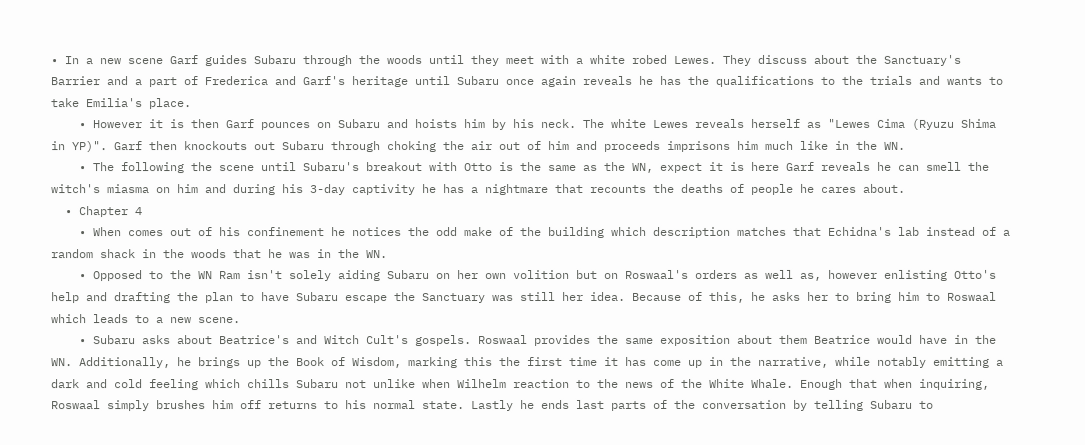• In a new scene Garf guides Subaru through the woods until they meet with a white robed Lewes. They discuss about the Sanctuary's Barrier and a part of Frederica and Garf's heritage until Subaru once again reveals he has the qualifications to the trials and wants to take Emilia's place.
    • However it is then Garf pounces on Subaru and hoists him by his neck. The white Lewes reveals herself as "Lewes Cima (Ryuzu Shima in YP)". Garf then knockouts out Subaru through choking the air out of him and proceeds imprisons him much like in the WN.
    • The following the scene until Subaru's breakout with Otto is the same as the WN, expect it is here Garf reveals he can smell the witch's miasma on him and during his 3-day captivity he has a nightmare that recounts the deaths of people he cares about.
  • Chapter 4
    • When comes out of his confinement he notices the odd make of the building which description matches that Echidna's lab instead of a random shack in the woods that he was in the WN.
    • Opposed to the WN Ram isn't solely aiding Subaru on her own volition but on Roswaal's orders as well as, however enlisting Otto's help and drafting the plan to have Subaru escape the Sanctuary was still her idea. Because of this, he asks her to bring him to Roswaal which leads to a new scene.
    • Subaru asks about Beatrice's and Witch Cult's gospels. Roswaal provides the same exposition about them Beatrice would have in the WN. Additionally, he brings up the Book of Wisdom, marking this the first time it has come up in the narrative, while notably emitting a dark and cold feeling which chills Subaru not unlike when Wilhelm reaction to the news of the White Whale. Enough that when inquiring, Roswaal simply brushes him off returns to his normal state. Lastly he ends last parts of the conversation by telling Subaru to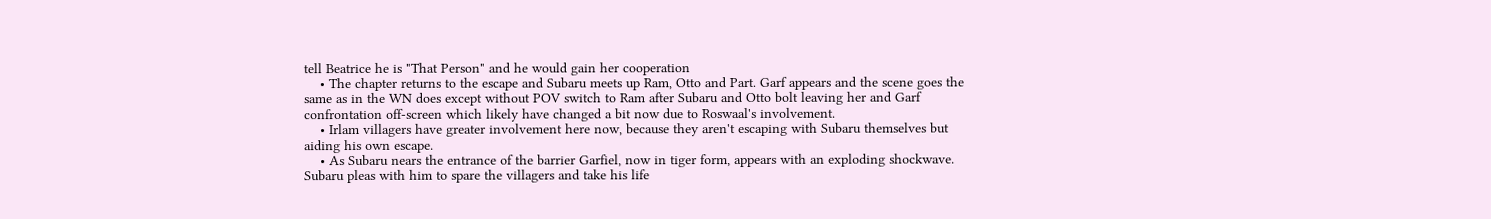tell Beatrice he is "That Person" and he would gain her cooperation
    • The chapter returns to the escape and Subaru meets up Ram, Otto and Part. Garf appears and the scene goes the same as in the WN does except without POV switch to Ram after Subaru and Otto bolt leaving her and Garf confrontation off-screen which likely have changed a bit now due to Roswaal's involvement.
    • Irlam villagers have greater involvement here now, because they aren't escaping with Subaru themselves but aiding his own escape.
    • As Subaru nears the entrance of the barrier Garfiel, now in tiger form, appears with an exploding shockwave. Subaru pleas with him to spare the villagers and take his life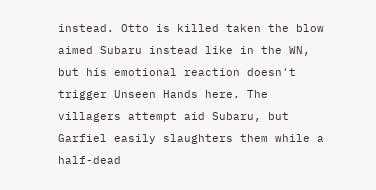instead. Otto is killed taken the blow aimed Subaru instead like in the WN, but his emotional reaction doesn't trigger Unseen Hands here. The villagers attempt aid Subaru, but Garfiel easily slaughters them while a half-dead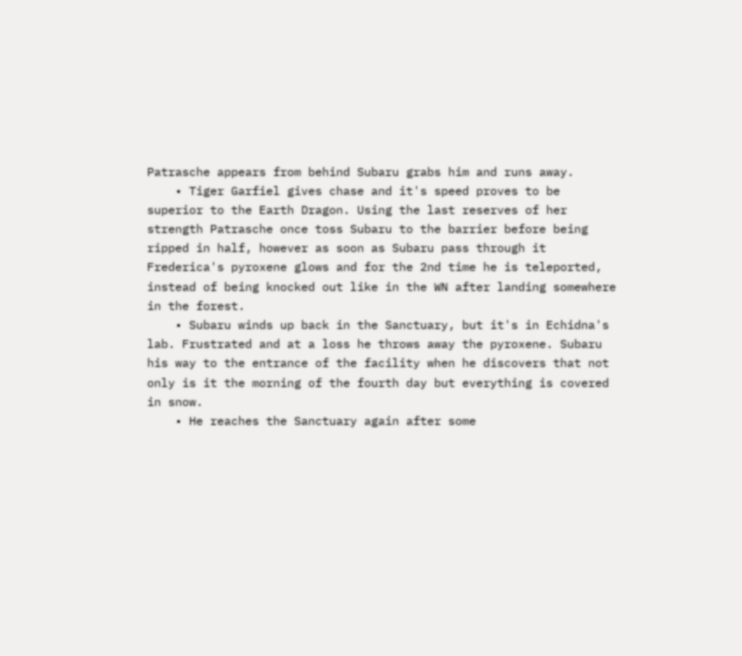Patrasche appears from behind Subaru grabs him and runs away.
    • Tiger Garfiel gives chase and it's speed proves to be superior to the Earth Dragon. Using the last reserves of her strength Patrasche once toss Subaru to the barrier before being ripped in half, however as soon as Subaru pass through it Frederica's pyroxene glows and for the 2nd time he is teleported, instead of being knocked out like in the WN after landing somewhere in the forest.
    • Subaru winds up back in the Sanctuary, but it's in Echidna's lab. Frustrated and at a loss he throws away the pyroxene. Subaru his way to the entrance of the facility when he discovers that not only is it the morning of the fourth day but everything is covered in snow.
    • He reaches the Sanctuary again after some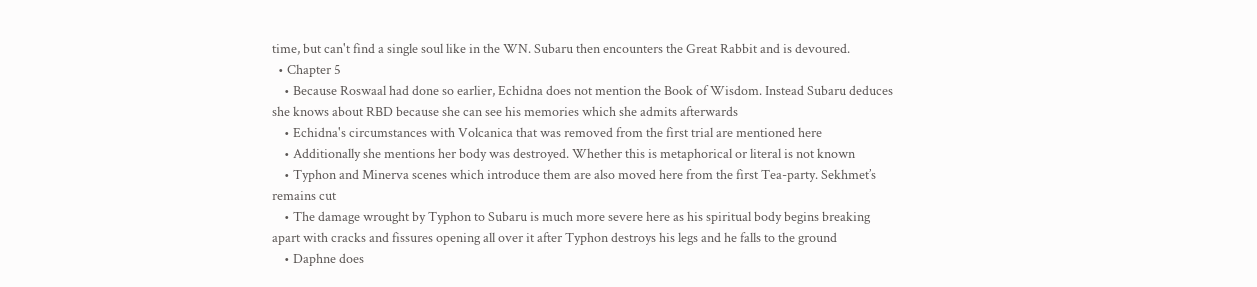time, but can't find a single soul like in the WN. Subaru then encounters the Great Rabbit and is devoured.
  • Chapter 5
    • Because Roswaal had done so earlier, Echidna does not mention the Book of Wisdom. Instead Subaru deduces she knows about RBD because she can see his memories which she admits afterwards
    • Echidna's circumstances with Volcanica that was removed from the first trial are mentioned here
    • Additionally she mentions her body was destroyed. Whether this is metaphorical or literal is not known
    • Typhon and Minerva scenes which introduce them are also moved here from the first Tea-party. Sekhmet’s remains cut
    • The damage wrought by Typhon to Subaru is much more severe here as his spiritual body begins breaking apart with cracks and fissures opening all over it after Typhon destroys his legs and he falls to the ground
    • Daphne does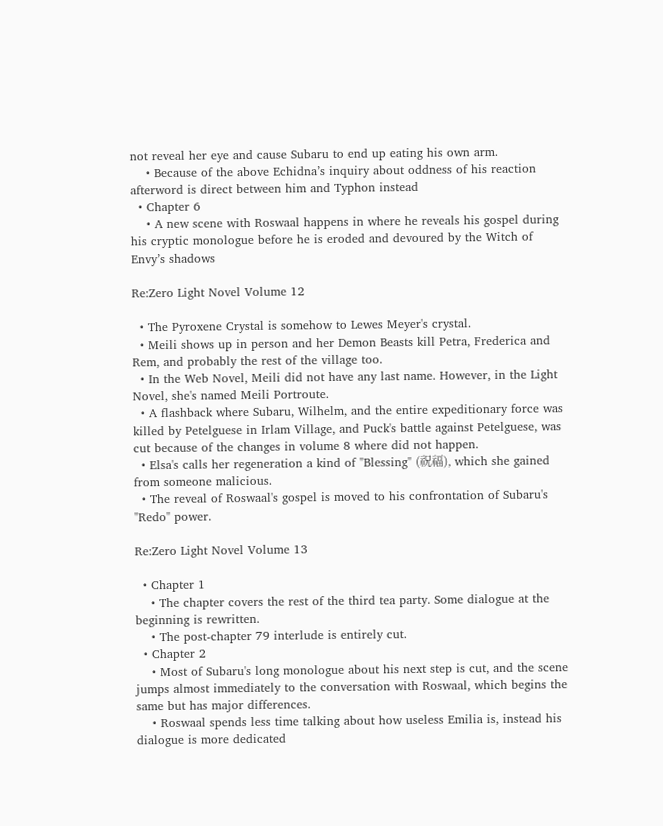not reveal her eye and cause Subaru to end up eating his own arm.
    • Because of the above Echidna’s inquiry about oddness of his reaction afterword is direct between him and Typhon instead
  • Chapter 6
    • A new scene with Roswaal happens in where he reveals his gospel during his cryptic monologue before he is eroded and devoured by the Witch of Envy’s shadows

Re:Zero Light Novel Volume 12

  • The Pyroxene Crystal is somehow to Lewes Meyer's crystal.
  • Meili shows up in person and her Demon Beasts kill Petra, Frederica and Rem, and probably the rest of the village too.
  • In the Web Novel, Meili did not have any last name. However, in the Light Novel, she's named Meili Portroute.
  • A flashback where Subaru, Wilhelm, and the entire expeditionary force was killed by Petelguese in Irlam Village, and Puck's battle against Petelguese, was cut because of the changes in volume 8 where did not happen.
  • Elsa's calls her regeneration a kind of "Blessing" (祝福), which she gained from someone malicious.
  • The reveal of Roswaal's gospel is moved to his confrontation of Subaru's "Redo" power.

Re:Zero Light Novel Volume 13

  • Chapter 1
    • The chapter covers the rest of the third tea party. Some dialogue at the beginning is rewritten.
    • The post-chapter 79 interlude is entirely cut.
  • Chapter 2
    • Most of Subaru's long monologue about his next step is cut, and the scene jumps almost immediately to the conversation with Roswaal, which begins the same but has major differences.
    • Roswaal spends less time talking about how useless Emilia is, instead his dialogue is more dedicated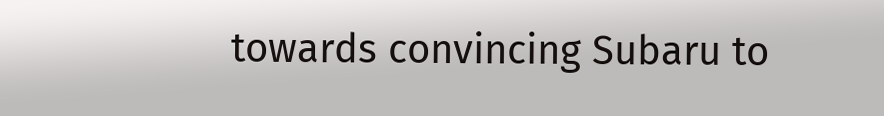towards convincing Subaru to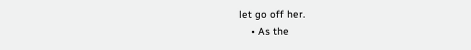let go off her.
    • As the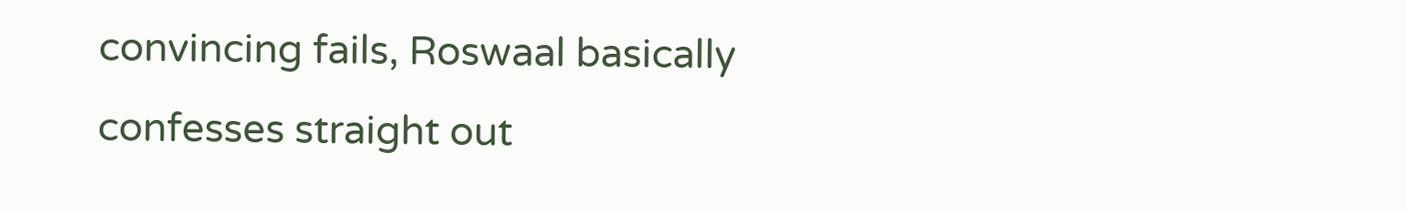convincing fails, Roswaal basically confesses straight out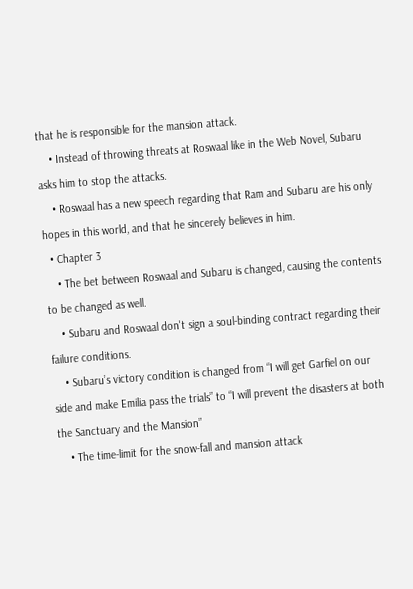that he is responsible for the mansion attack.
    • Instead of throwing threats at Roswaal like in the Web Novel, Subaru asks him to stop the attacks.
    • Roswaal has a new speech regarding that Ram and Subaru are his only hopes in this world, and that he sincerely believes in him.
  • Chapter 3
    • The bet between Roswaal and Subaru is changed, causing the contents to be changed as well.
    • Subaru and Roswaal don't sign a soul-binding contract regarding their failure conditions.
    • Subaru’s victory condition is changed from “I will get Garfiel on our side and make Emilia pass the trials” to “I will prevent the disasters at both the Sanctuary and the Mansion”
    • The time-limit for the snow-fall and mansion attack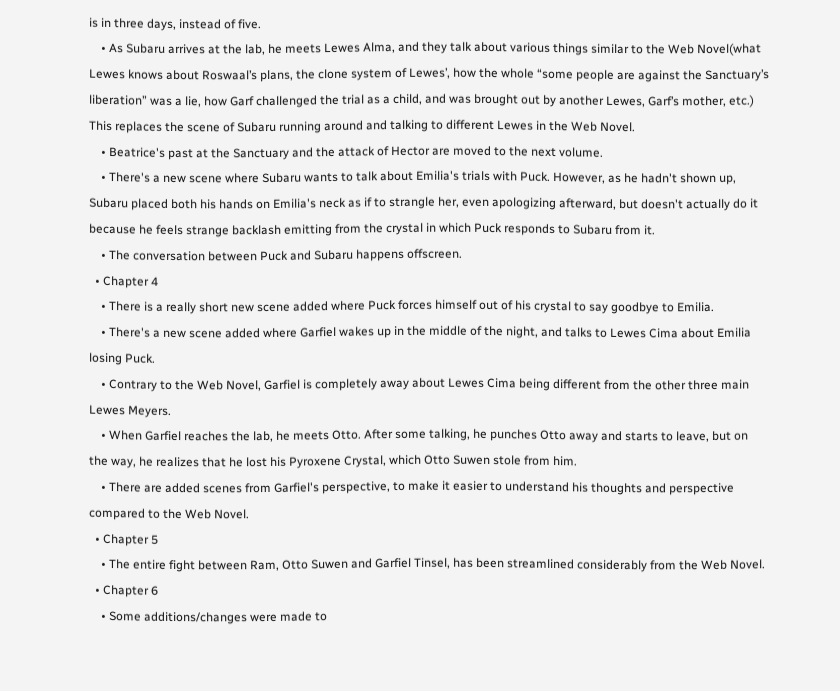is in three days, instead of five.
    • As Subaru arrives at the lab, he meets Lewes Alma, and they talk about various things similar to the Web Novel(what Lewes knows about Roswaal’s plans, the clone system of Lewes’, how the whole “some people are against the Sanctuary’s liberation” was a lie, how Garf challenged the trial as a child, and was brought out by another Lewes, Garf’s mother, etc.) This replaces the scene of Subaru running around and talking to different Lewes in the Web Novel.
    • Beatrice's past at the Sanctuary and the attack of Hector are moved to the next volume.
    • There's a new scene where Subaru wants to talk about Emilia's trials with Puck. However, as he hadn't shown up, Subaru placed both his hands on Emilia's neck as if to strangle her, even apologizing afterward, but doesn't actually do it because he feels strange backlash emitting from the crystal in which Puck responds to Subaru from it.
    • The conversation between Puck and Subaru happens offscreen.
  • Chapter 4
    • There is a really short new scene added where Puck forces himself out of his crystal to say goodbye to Emilia.
    • There's a new scene added where Garfiel wakes up in the middle of the night, and talks to Lewes Cima about Emilia losing Puck.
    • Contrary to the Web Novel, Garfiel is completely away about Lewes Cima being different from the other three main Lewes Meyers.
    • When Garfiel reaches the lab, he meets Otto. After some talking, he punches Otto away and starts to leave, but on the way, he realizes that he lost his Pyroxene Crystal, which Otto Suwen stole from him.
    • There are added scenes from Garfiel's perspective, to make it easier to understand his thoughts and perspective compared to the Web Novel.
  • Chapter 5
    • The entire fight between Ram, Otto Suwen and Garfiel Tinsel, has been streamlined considerably from the Web Novel.
  • Chapter 6
    • Some additions/changes were made to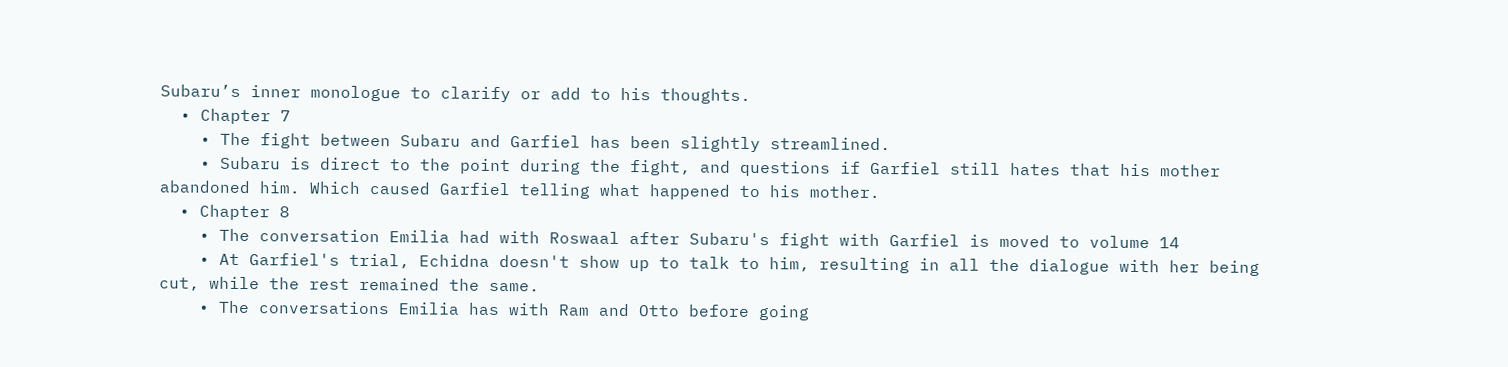Subaru’s inner monologue to clarify or add to his thoughts.
  • Chapter 7
    • The fight between Subaru and Garfiel has been slightly streamlined.
    • Subaru is direct to the point during the fight, and questions if Garfiel still hates that his mother abandoned him. Which caused Garfiel telling what happened to his mother.
  • Chapter 8
    • The conversation Emilia had with Roswaal after Subaru's fight with Garfiel is moved to volume 14
    • At Garfiel's trial, Echidna doesn't show up to talk to him, resulting in all the dialogue with her being cut, while the rest remained the same.
    • The conversations Emilia has with Ram and Otto before going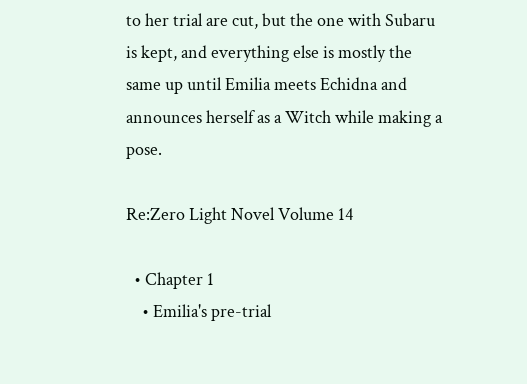to her trial are cut, but the one with Subaru is kept, and everything else is mostly the same up until Emilia meets Echidna and announces herself as a Witch while making a pose.

Re:Zero Light Novel Volume 14

  • Chapter 1
    • Emilia's pre-trial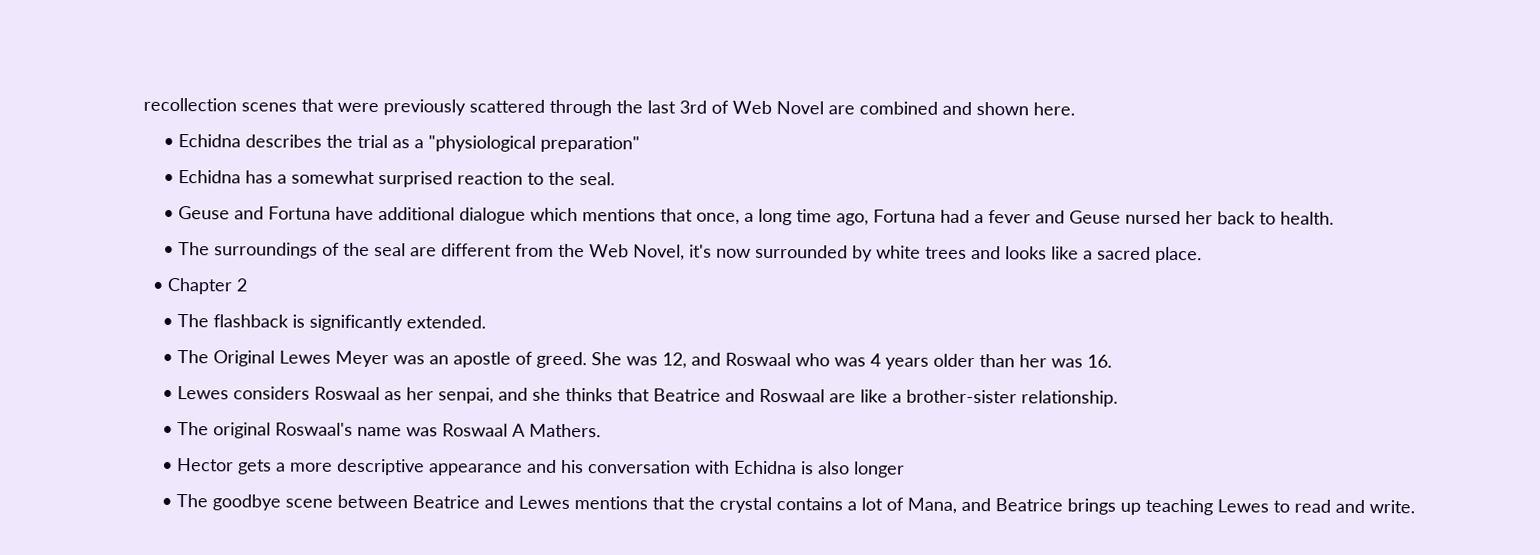recollection scenes that were previously scattered through the last 3rd of Web Novel are combined and shown here.
    • Echidna describes the trial as a "physiological preparation"
    • Echidna has a somewhat surprised reaction to the seal.
    • Geuse and Fortuna have additional dialogue which mentions that once, a long time ago, Fortuna had a fever and Geuse nursed her back to health.
    • The surroundings of the seal are different from the Web Novel, it's now surrounded by white trees and looks like a sacred place.
  • Chapter 2
    • The flashback is significantly extended.
    • The Original Lewes Meyer was an apostle of greed. She was 12, and Roswaal who was 4 years older than her was 16.
    • Lewes considers Roswaal as her senpai, and she thinks that Beatrice and Roswaal are like a brother-sister relationship.
    • The original Roswaal's name was Roswaal A Mathers.
    • Hector gets a more descriptive appearance and his conversation with Echidna is also longer
    • The goodbye scene between Beatrice and Lewes mentions that the crystal contains a lot of Mana, and Beatrice brings up teaching Lewes to read and write.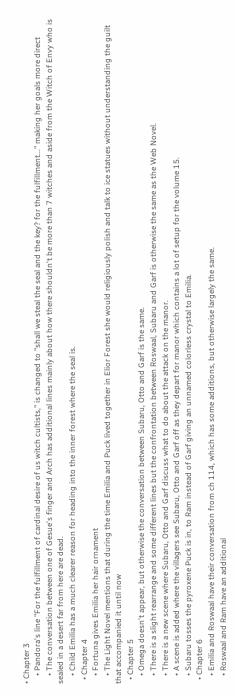• Chapter 3
    • Pandora's line "For the fulfillment of cardinal desire of us witch cultists," is changed to "shall we steal the seal and the key? for the fulfillment..." making her goals more direct
    • The conversation between one of Gesue's finger and Arch has additional lines mainly about how there shouldn't be more than 7 witches and aside from the Witch of Envy who is sealed in a desert far from here are dead.
    • Child Emilia has a much clearer reason for heading into the inner forest where the seal is.
  • Chapter 4
    • Fortuna gives Emilia her hair ornament
    • The Light Novel mentions that during the time Emilia and Puck lived together in Elior Forest she would religiously polish and talk to ice statues without understanding the guilt that accompanied it until now
  • Chapter 5
    • Omega doesn't appear, but otherwise the conversation between Subaru, Otto and Garf is the same.
    • There is a slight rearrange and some different lines but the confrontation between Roswaal, Subaru and Garf is otherwise the same as the Web Novel.
    • There is a new scene where Subaru, Otto and Garf discuss what to do about the attack on the manor.
    • A scene is added where the villagers see Subaru, Otto and Garf off as they depart for manor which contains a lot of setup for the volume 15.
    • Subaru tosses the pyroxene Puck is in, to Ram instead of Garf giving an unnamed colorless crystal to Emilia.
  • Chapter 6
    • Emilia and Roswaal have their conversation from ch 114, which has some additions, but otherwise largely the same.
    • Roswaal and Ram have an additional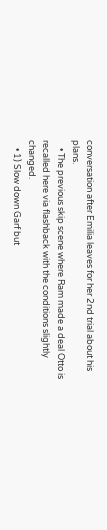conversation after Emilia leaves for her 2nd trial about his plans.
    • The previous skip scene where Ram made a deal Otto is recalled here via flashback with the conditions slightly changed.
    • 1) Slow down Garf but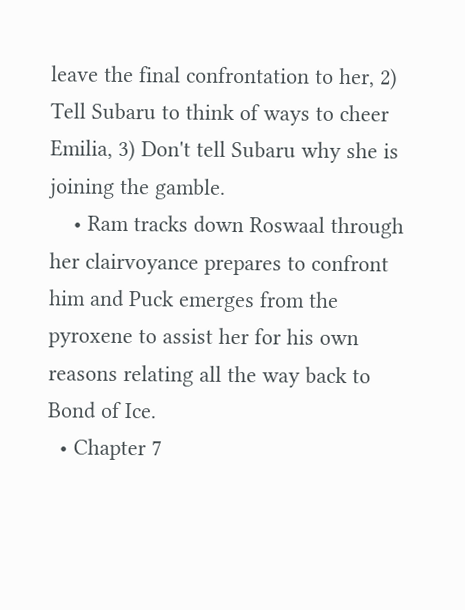leave the final confrontation to her, 2) Tell Subaru to think of ways to cheer Emilia, 3) Don't tell Subaru why she is joining the gamble.
    • Ram tracks down Roswaal through her clairvoyance prepares to confront him and Puck emerges from the pyroxene to assist her for his own reasons relating all the way back to Bond of Ice.
  • Chapter 7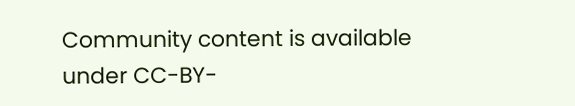Community content is available under CC-BY-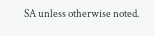SA unless otherwise noted.